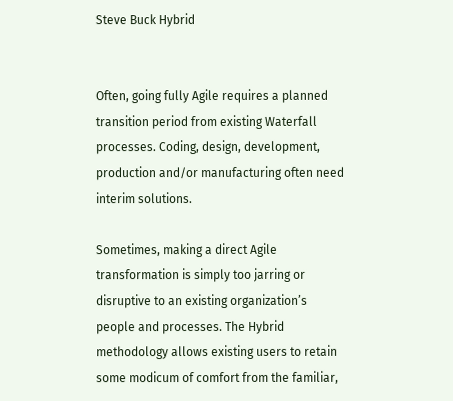Steve Buck Hybrid


Often, going fully Agile requires a planned transition period from existing Waterfall processes. Coding, design, development, production and/or manufacturing often need interim solutions.

Sometimes, making a direct Agile transformation is simply too jarring or disruptive to an existing organization’s people and processes. The Hybrid methodology allows existing users to retain some modicum of comfort from the familiar,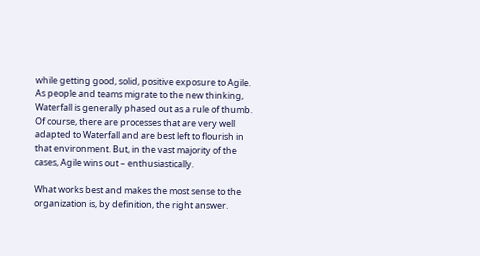while getting good, solid, positive exposure to Agile. As people and teams migrate to the new thinking, Waterfall is generally phased out as a rule of thumb. Of course, there are processes that are very well adapted to Waterfall and are best left to flourish in that environment. But, in the vast majority of the cases, Agile wins out – enthusiastically.

What works best and makes the most sense to the organization is, by definition, the right answer.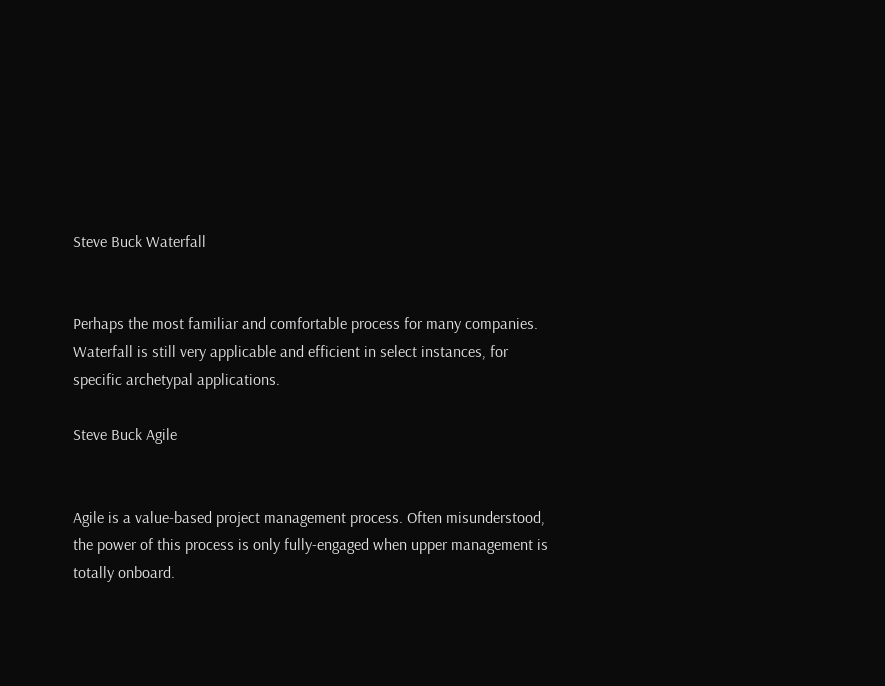Steve Buck Waterfall


Perhaps the most familiar and comfortable process for many companies. Waterfall is still very applicable and efficient in select instances, for specific archetypal applications.

Steve Buck Agile


Agile is a value-based project management process. Often misunderstood, the power of this process is only fully-engaged when upper management is totally onboard.